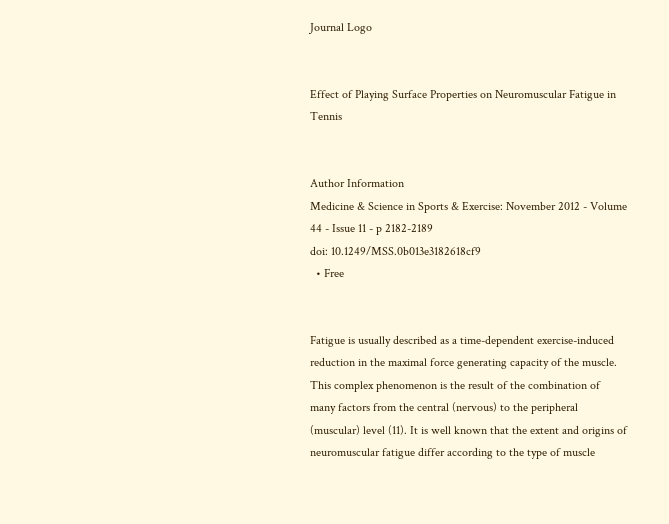Journal Logo


Effect of Playing Surface Properties on Neuromuscular Fatigue in Tennis


Author Information
Medicine & Science in Sports & Exercise: November 2012 - Volume 44 - Issue 11 - p 2182-2189
doi: 10.1249/MSS.0b013e3182618cf9
  • Free


Fatigue is usually described as a time-dependent exercise-induced reduction in the maximal force generating capacity of the muscle. This complex phenomenon is the result of the combination of many factors from the central (nervous) to the peripheral (muscular) level (11). It is well known that the extent and origins of neuromuscular fatigue differ according to the type of muscle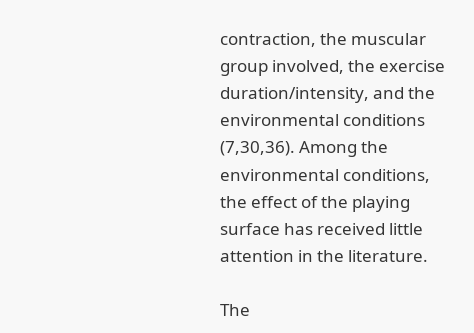contraction, the muscular group involved, the exercise duration/intensity, and the environmental conditions (7,30,36). Among the environmental conditions, the effect of the playing surface has received little attention in the literature.

The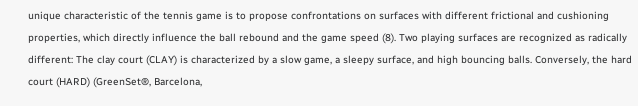unique characteristic of the tennis game is to propose confrontations on surfaces with different frictional and cushioning properties, which directly influence the ball rebound and the game speed (8). Two playing surfaces are recognized as radically different: The clay court (CLAY) is characterized by a slow game, a sleepy surface, and high bouncing balls. Conversely, the hard court (HARD) (GreenSet®, Barcelona,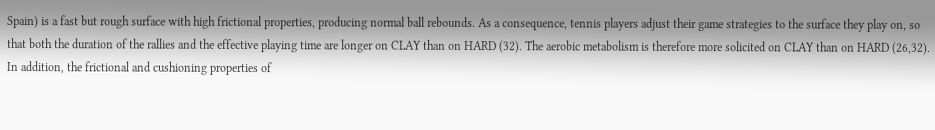Spain) is a fast but rough surface with high frictional properties, producing normal ball rebounds. As a consequence, tennis players adjust their game strategies to the surface they play on, so that both the duration of the rallies and the effective playing time are longer on CLAY than on HARD (32). The aerobic metabolism is therefore more solicited on CLAY than on HARD (26,32). In addition, the frictional and cushioning properties of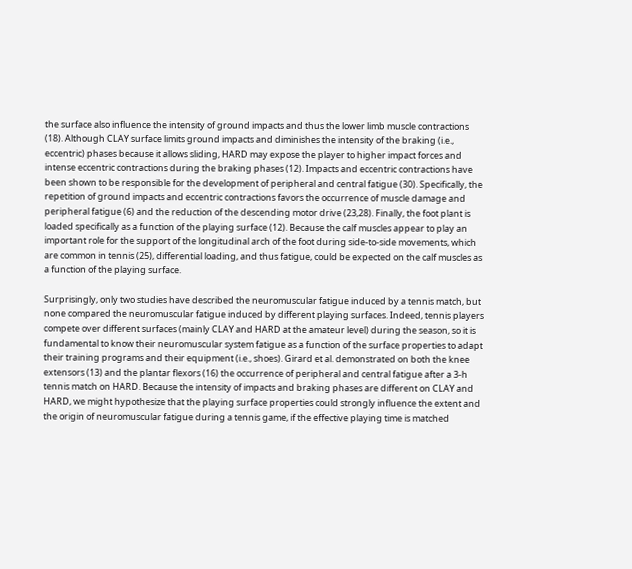the surface also influence the intensity of ground impacts and thus the lower limb muscle contractions (18). Although CLAY surface limits ground impacts and diminishes the intensity of the braking (i.e., eccentric) phases because it allows sliding, HARD may expose the player to higher impact forces and intense eccentric contractions during the braking phases (12). Impacts and eccentric contractions have been shown to be responsible for the development of peripheral and central fatigue (30). Specifically, the repetition of ground impacts and eccentric contractions favors the occurrence of muscle damage and peripheral fatigue (6) and the reduction of the descending motor drive (23,28). Finally, the foot plant is loaded specifically as a function of the playing surface (12). Because the calf muscles appear to play an important role for the support of the longitudinal arch of the foot during side-to-side movements, which are common in tennis (25), differential loading, and thus fatigue, could be expected on the calf muscles as a function of the playing surface.

Surprisingly, only two studies have described the neuromuscular fatigue induced by a tennis match, but none compared the neuromuscular fatigue induced by different playing surfaces. Indeed, tennis players compete over different surfaces (mainly CLAY and HARD at the amateur level) during the season, so it is fundamental to know their neuromuscular system fatigue as a function of the surface properties to adapt their training programs and their equipment (i.e., shoes). Girard et al. demonstrated on both the knee extensors (13) and the plantar flexors (16) the occurrence of peripheral and central fatigue after a 3-h tennis match on HARD. Because the intensity of impacts and braking phases are different on CLAY and HARD, we might hypothesize that the playing surface properties could strongly influence the extent and the origin of neuromuscular fatigue during a tennis game, if the effective playing time is matched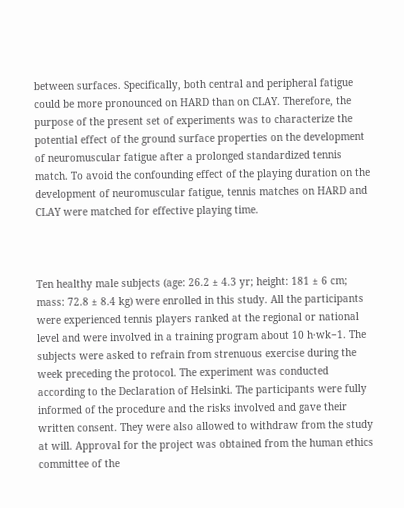between surfaces. Specifically, both central and peripheral fatigue could be more pronounced on HARD than on CLAY. Therefore, the purpose of the present set of experiments was to characterize the potential effect of the ground surface properties on the development of neuromuscular fatigue after a prolonged standardized tennis match. To avoid the confounding effect of the playing duration on the development of neuromuscular fatigue, tennis matches on HARD and CLAY were matched for effective playing time.



Ten healthy male subjects (age: 26.2 ± 4.3 yr; height: 181 ± 6 cm; mass: 72.8 ± 8.4 kg) were enrolled in this study. All the participants were experienced tennis players ranked at the regional or national level and were involved in a training program about 10 h·wk−1. The subjects were asked to refrain from strenuous exercise during the week preceding the protocol. The experiment was conducted according to the Declaration of Helsinki. The participants were fully informed of the procedure and the risks involved and gave their written consent. They were also allowed to withdraw from the study at will. Approval for the project was obtained from the human ethics committee of the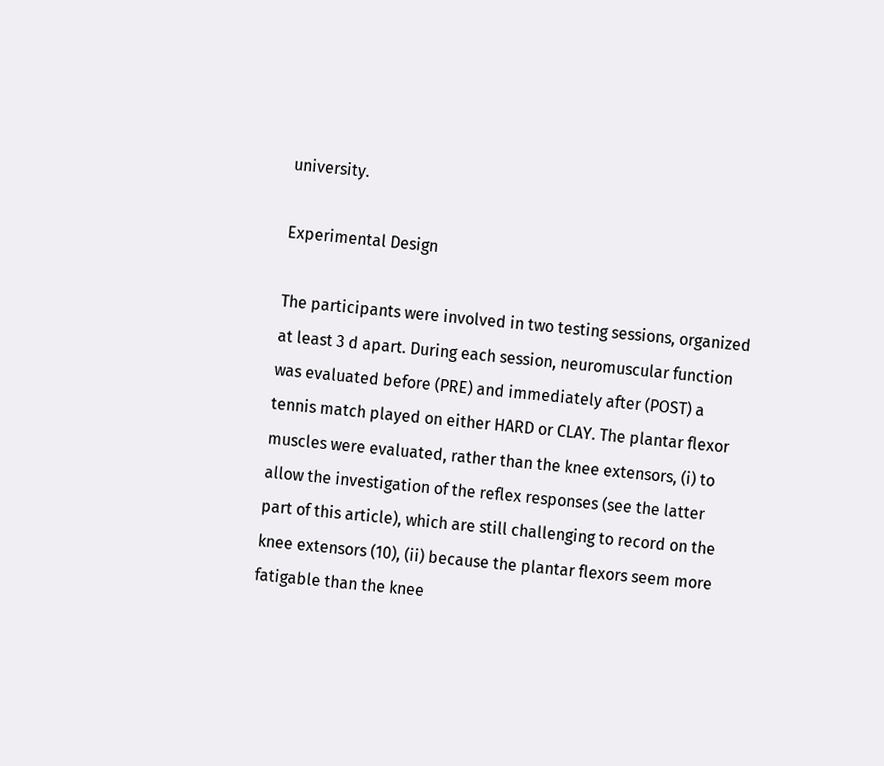university.

Experimental Design

The participants were involved in two testing sessions, organized at least 3 d apart. During each session, neuromuscular function was evaluated before (PRE) and immediately after (POST) a tennis match played on either HARD or CLAY. The plantar flexor muscles were evaluated, rather than the knee extensors, (i) to allow the investigation of the reflex responses (see the latter part of this article), which are still challenging to record on the knee extensors (10), (ii) because the plantar flexors seem more fatigable than the knee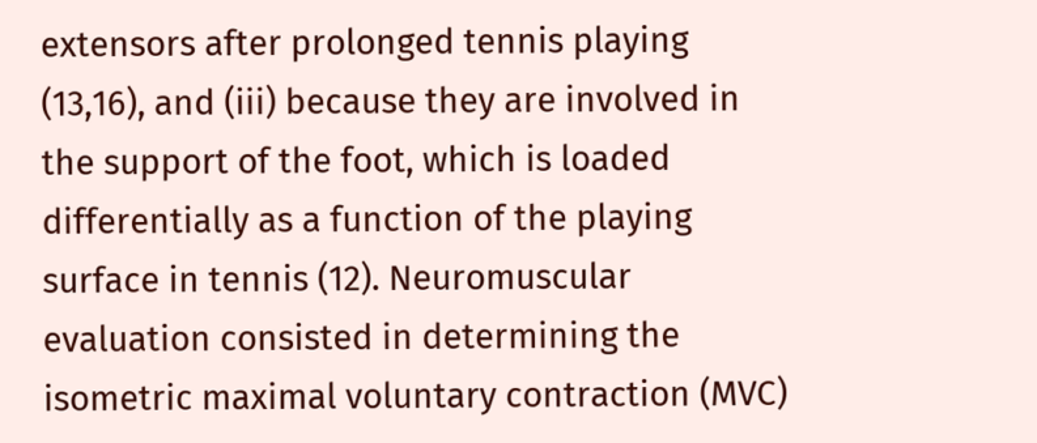extensors after prolonged tennis playing (13,16), and (iii) because they are involved in the support of the foot, which is loaded differentially as a function of the playing surface in tennis (12). Neuromuscular evaluation consisted in determining the isometric maximal voluntary contraction (MVC)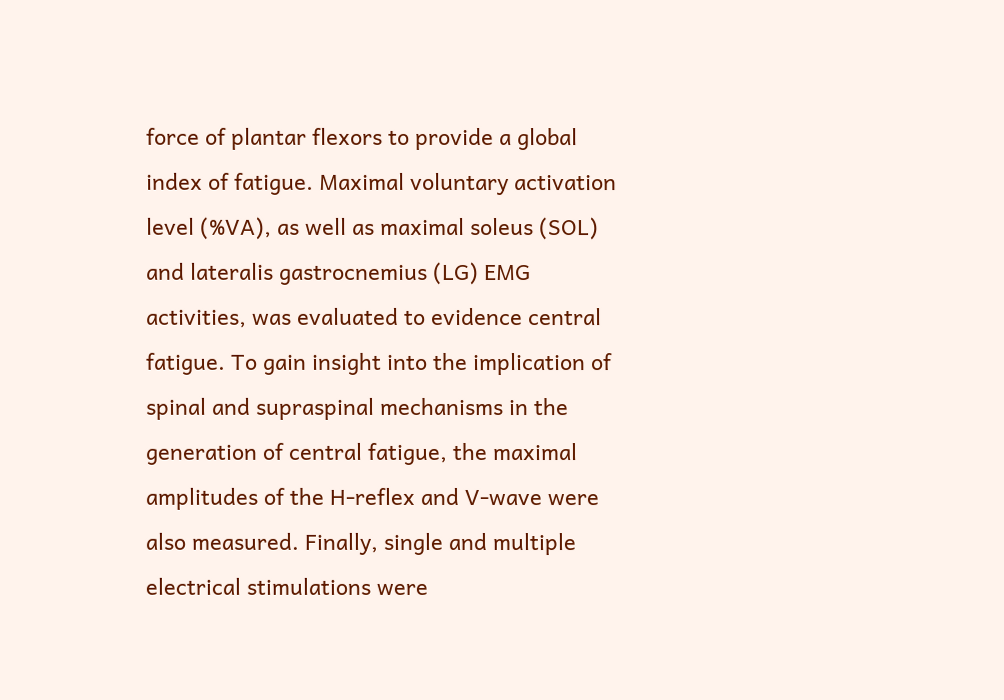force of plantar flexors to provide a global index of fatigue. Maximal voluntary activation level (%VA), as well as maximal soleus (SOL) and lateralis gastrocnemius (LG) EMG activities, was evaluated to evidence central fatigue. To gain insight into the implication of spinal and supraspinal mechanisms in the generation of central fatigue, the maximal amplitudes of the H-reflex and V-wave were also measured. Finally, single and multiple electrical stimulations were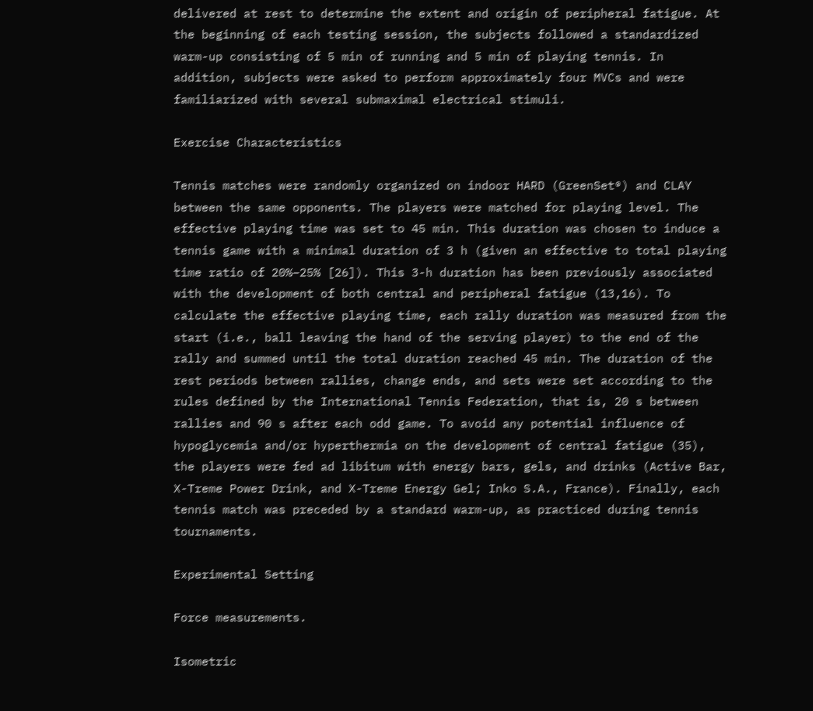delivered at rest to determine the extent and origin of peripheral fatigue. At the beginning of each testing session, the subjects followed a standardized warm-up consisting of 5 min of running and 5 min of playing tennis. In addition, subjects were asked to perform approximately four MVCs and were familiarized with several submaximal electrical stimuli.

Exercise Characteristics

Tennis matches were randomly organized on indoor HARD (GreenSet®) and CLAY between the same opponents. The players were matched for playing level. The effective playing time was set to 45 min. This duration was chosen to induce a tennis game with a minimal duration of 3 h (given an effective to total playing time ratio of 20%–25% [26]). This 3-h duration has been previously associated with the development of both central and peripheral fatigue (13,16). To calculate the effective playing time, each rally duration was measured from the start (i.e., ball leaving the hand of the serving player) to the end of the rally and summed until the total duration reached 45 min. The duration of the rest periods between rallies, change ends, and sets were set according to the rules defined by the International Tennis Federation, that is, 20 s between rallies and 90 s after each odd game. To avoid any potential influence of hypoglycemia and/or hyperthermia on the development of central fatigue (35), the players were fed ad libitum with energy bars, gels, and drinks (Active Bar, X-Treme Power Drink, and X-Treme Energy Gel; Inko S.A., France). Finally, each tennis match was preceded by a standard warm-up, as practiced during tennis tournaments.

Experimental Setting

Force measurements.

Isometric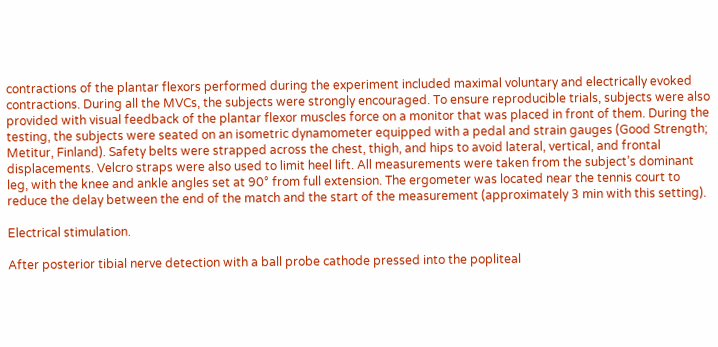contractions of the plantar flexors performed during the experiment included maximal voluntary and electrically evoked contractions. During all the MVCs, the subjects were strongly encouraged. To ensure reproducible trials, subjects were also provided with visual feedback of the plantar flexor muscles force on a monitor that was placed in front of them. During the testing, the subjects were seated on an isometric dynamometer equipped with a pedal and strain gauges (Good Strength; Metitur, Finland). Safety belts were strapped across the chest, thigh, and hips to avoid lateral, vertical, and frontal displacements. Velcro straps were also used to limit heel lift. All measurements were taken from the subject’s dominant leg, with the knee and ankle angles set at 90° from full extension. The ergometer was located near the tennis court to reduce the delay between the end of the match and the start of the measurement (approximately 3 min with this setting).

Electrical stimulation.

After posterior tibial nerve detection with a ball probe cathode pressed into the popliteal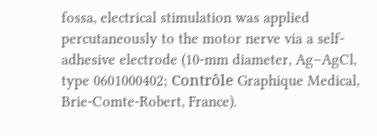fossa, electrical stimulation was applied percutaneously to the motor nerve via a self-adhesive electrode (10-mm diameter, Ag–AgCl, type 0601000402; Contrôle Graphique Medical, Brie-Comte-Robert, France).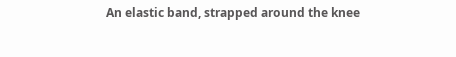An elastic band, strapped around the knee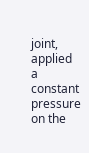joint, applied a constant pressure on the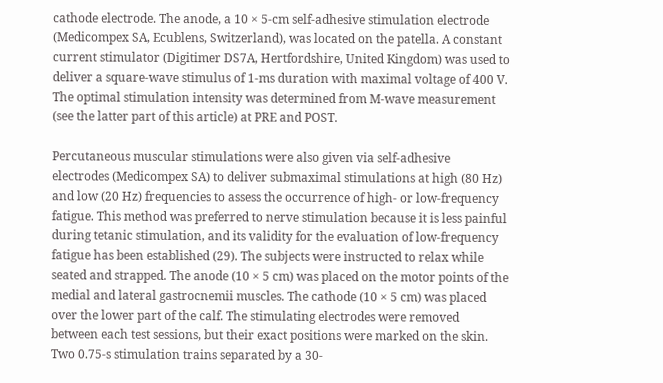cathode electrode. The anode, a 10 × 5-cm self-adhesive stimulation electrode (Medicompex SA, Ecublens, Switzerland), was located on the patella. A constant current stimulator (Digitimer DS7A, Hertfordshire, United Kingdom) was used to deliver a square-wave stimulus of 1-ms duration with maximal voltage of 400 V. The optimal stimulation intensity was determined from M-wave measurement (see the latter part of this article) at PRE and POST.

Percutaneous muscular stimulations were also given via self-adhesive electrodes (Medicompex SA) to deliver submaximal stimulations at high (80 Hz) and low (20 Hz) frequencies to assess the occurrence of high- or low-frequency fatigue. This method was preferred to nerve stimulation because it is less painful during tetanic stimulation, and its validity for the evaluation of low-frequency fatigue has been established (29). The subjects were instructed to relax while seated and strapped. The anode (10 × 5 cm) was placed on the motor points of the medial and lateral gastrocnemii muscles. The cathode (10 × 5 cm) was placed over the lower part of the calf. The stimulating electrodes were removed between each test sessions, but their exact positions were marked on the skin. Two 0.75-s stimulation trains separated by a 30-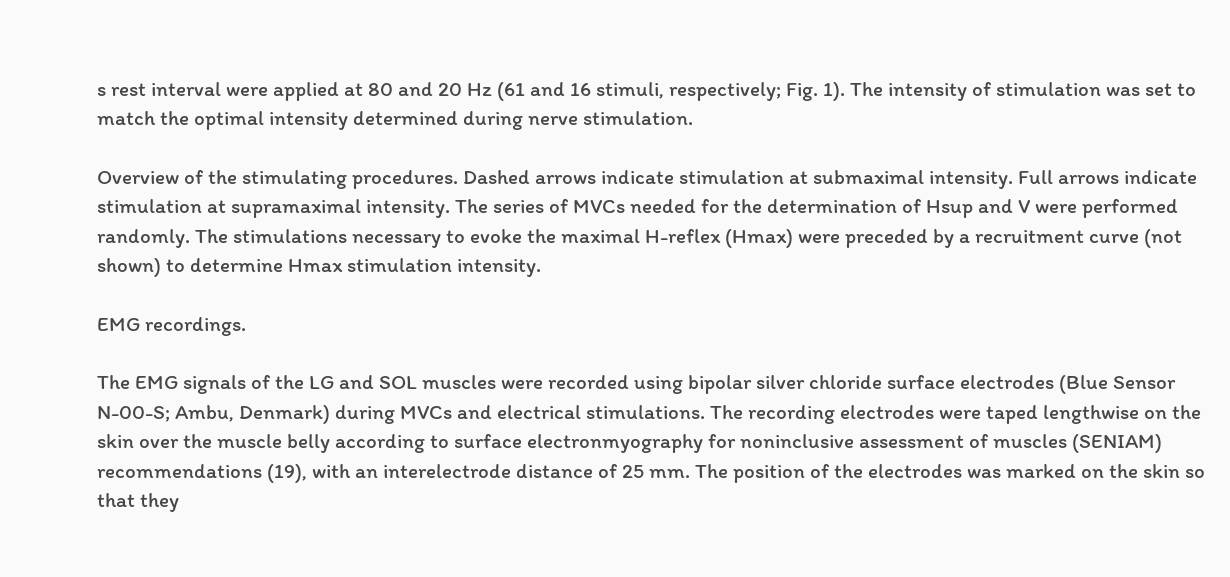s rest interval were applied at 80 and 20 Hz (61 and 16 stimuli, respectively; Fig. 1). The intensity of stimulation was set to match the optimal intensity determined during nerve stimulation.

Overview of the stimulating procedures. Dashed arrows indicate stimulation at submaximal intensity. Full arrows indicate stimulation at supramaximal intensity. The series of MVCs needed for the determination of Hsup and V were performed randomly. The stimulations necessary to evoke the maximal H-reflex (Hmax) were preceded by a recruitment curve (not shown) to determine Hmax stimulation intensity.

EMG recordings.

The EMG signals of the LG and SOL muscles were recorded using bipolar silver chloride surface electrodes (Blue Sensor N-00-S; Ambu, Denmark) during MVCs and electrical stimulations. The recording electrodes were taped lengthwise on the skin over the muscle belly according to surface electronmyography for noninclusive assessment of muscles (SENIAM) recommendations (19), with an interelectrode distance of 25 mm. The position of the electrodes was marked on the skin so that they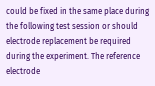could be fixed in the same place during the following test session or should electrode replacement be required during the experiment. The reference electrode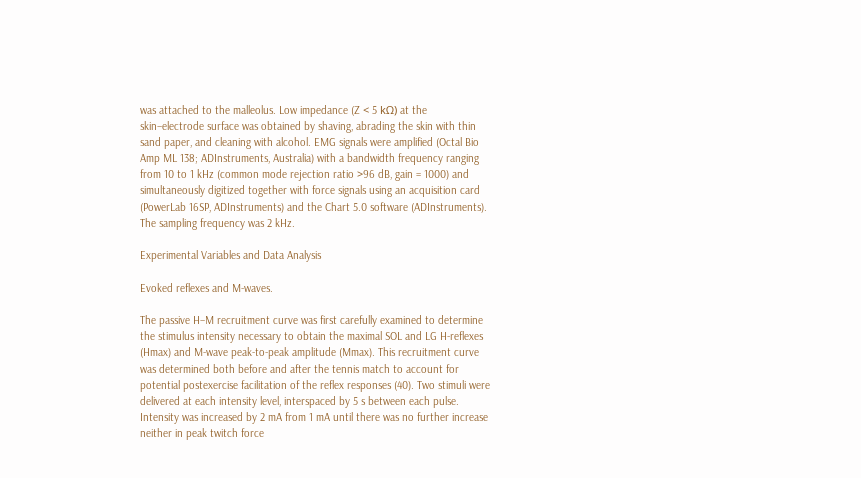was attached to the malleolus. Low impedance (Z < 5 kΩ) at the skin–electrode surface was obtained by shaving, abrading the skin with thin sand paper, and cleaning with alcohol. EMG signals were amplified (Octal Bio Amp ML 138; ADInstruments, Australia) with a bandwidth frequency ranging from 10 to 1 kHz (common mode rejection ratio >96 dB, gain = 1000) and simultaneously digitized together with force signals using an acquisition card (PowerLab 16SP, ADInstruments) and the Chart 5.0 software (ADInstruments). The sampling frequency was 2 kHz.

Experimental Variables and Data Analysis

Evoked reflexes and M-waves.

The passive H–M recruitment curve was first carefully examined to determine the stimulus intensity necessary to obtain the maximal SOL and LG H-reflexes (Hmax) and M-wave peak-to-peak amplitude (Mmax). This recruitment curve was determined both before and after the tennis match to account for potential postexercise facilitation of the reflex responses (40). Two stimuli were delivered at each intensity level, interspaced by 5 s between each pulse. Intensity was increased by 2 mA from 1 mA until there was no further increase neither in peak twitch force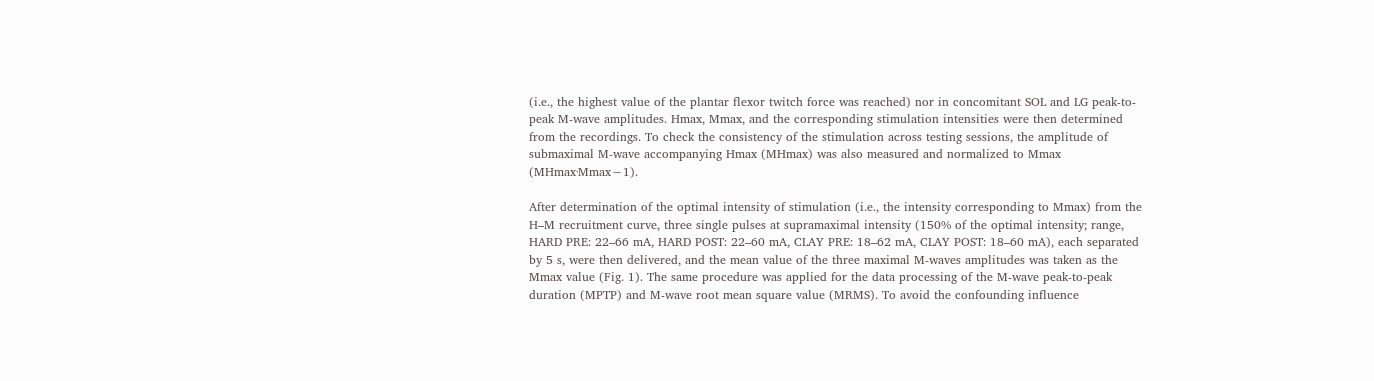(i.e., the highest value of the plantar flexor twitch force was reached) nor in concomitant SOL and LG peak-to-peak M-wave amplitudes. Hmax, Mmax, and the corresponding stimulation intensities were then determined from the recordings. To check the consistency of the stimulation across testing sessions, the amplitude of submaximal M-wave accompanying Hmax (MHmax) was also measured and normalized to Mmax (MHmax·Mmax−1).

After determination of the optimal intensity of stimulation (i.e., the intensity corresponding to Mmax) from the H–M recruitment curve, three single pulses at supramaximal intensity (150% of the optimal intensity; range, HARD PRE: 22–66 mA, HARD POST: 22–60 mA, CLAY PRE: 18–62 mA, CLAY POST: 18–60 mA), each separated by 5 s, were then delivered, and the mean value of the three maximal M-waves amplitudes was taken as the Mmax value (Fig. 1). The same procedure was applied for the data processing of the M-wave peak-to-peak duration (MPTP) and M-wave root mean square value (MRMS). To avoid the confounding influence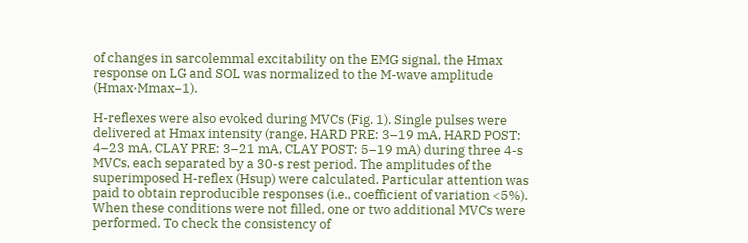of changes in sarcolemmal excitability on the EMG signal, the Hmax response on LG and SOL was normalized to the M-wave amplitude (Hmax·Mmax−1).

H-reflexes were also evoked during MVCs (Fig. 1). Single pulses were delivered at Hmax intensity (range, HARD PRE: 3–19 mA, HARD POST: 4–23 mA, CLAY PRE: 3–21 mA, CLAY POST: 5–19 mA) during three 4-s MVCs, each separated by a 30-s rest period. The amplitudes of the superimposed H-reflex (Hsup) were calculated. Particular attention was paid to obtain reproducible responses (i.e., coefficient of variation <5%). When these conditions were not filled, one or two additional MVCs were performed. To check the consistency of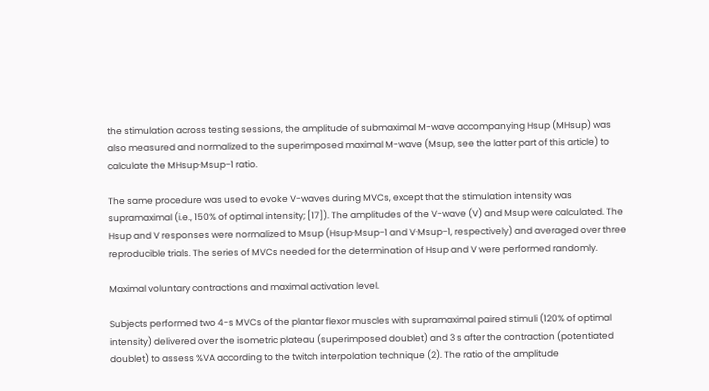the stimulation across testing sessions, the amplitude of submaximal M-wave accompanying Hsup (MHsup) was also measured and normalized to the superimposed maximal M-wave (Msup, see the latter part of this article) to calculate the MHsup·Msup−1 ratio.

The same procedure was used to evoke V-waves during MVCs, except that the stimulation intensity was supramaximal (i.e., 150% of optimal intensity; [17]). The amplitudes of the V-wave (V) and Msup were calculated. The Hsup and V responses were normalized to Msup (Hsup·Msup−1 and V·Msup−1, respectively) and averaged over three reproducible trials. The series of MVCs needed for the determination of Hsup and V were performed randomly.

Maximal voluntary contractions and maximal activation level.

Subjects performed two 4-s MVCs of the plantar flexor muscles with supramaximal paired stimuli (120% of optimal intensity) delivered over the isometric plateau (superimposed doublet) and 3 s after the contraction (potentiated doublet) to assess %VA according to the twitch interpolation technique (2). The ratio of the amplitude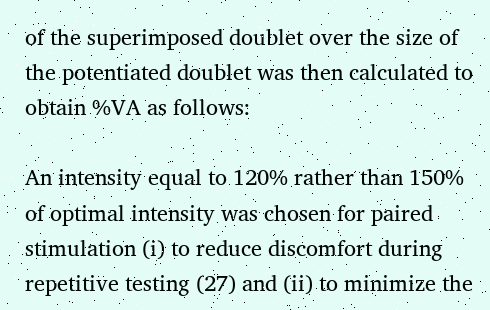of the superimposed doublet over the size of the potentiated doublet was then calculated to obtain %VA as follows:

An intensity equal to 120% rather than 150% of optimal intensity was chosen for paired stimulation (i) to reduce discomfort during repetitive testing (27) and (ii) to minimize the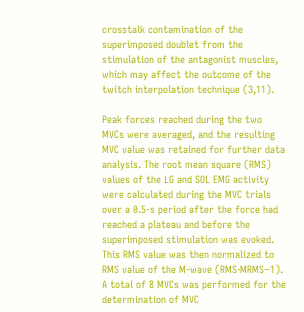crosstalk contamination of the superimposed doublet from the stimulation of the antagonist muscles, which may affect the outcome of the twitch interpolation technique (3,11).

Peak forces reached during the two MVCs were averaged, and the resulting MVC value was retained for further data analysis. The root mean square (RMS) values of the LG and SOL EMG activity were calculated during the MVC trials over a 0.5-s period after the force had reached a plateau and before the superimposed stimulation was evoked. This RMS value was then normalized to RMS value of the M-wave (RMS·MRMS−1). A total of 8 MVCs was performed for the determination of MVC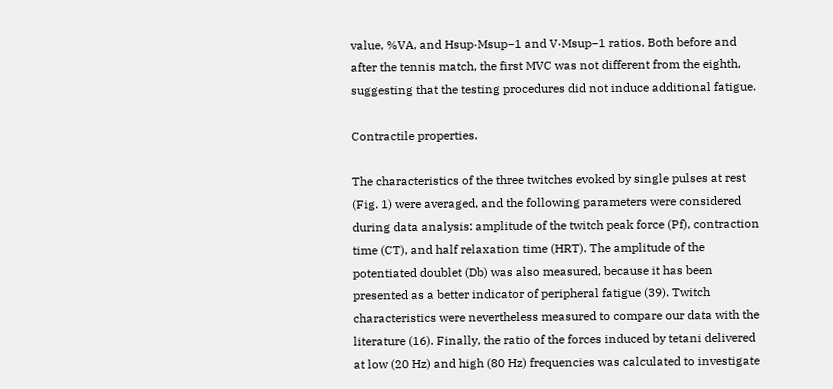value, %VA, and Hsup·Msup−1 and V·Msup−1 ratios. Both before and after the tennis match, the first MVC was not different from the eighth, suggesting that the testing procedures did not induce additional fatigue.

Contractile properties.

The characteristics of the three twitches evoked by single pulses at rest (Fig. 1) were averaged, and the following parameters were considered during data analysis: amplitude of the twitch peak force (Pf), contraction time (CT), and half relaxation time (HRT). The amplitude of the potentiated doublet (Db) was also measured, because it has been presented as a better indicator of peripheral fatigue (39). Twitch characteristics were nevertheless measured to compare our data with the literature (16). Finally, the ratio of the forces induced by tetani delivered at low (20 Hz) and high (80 Hz) frequencies was calculated to investigate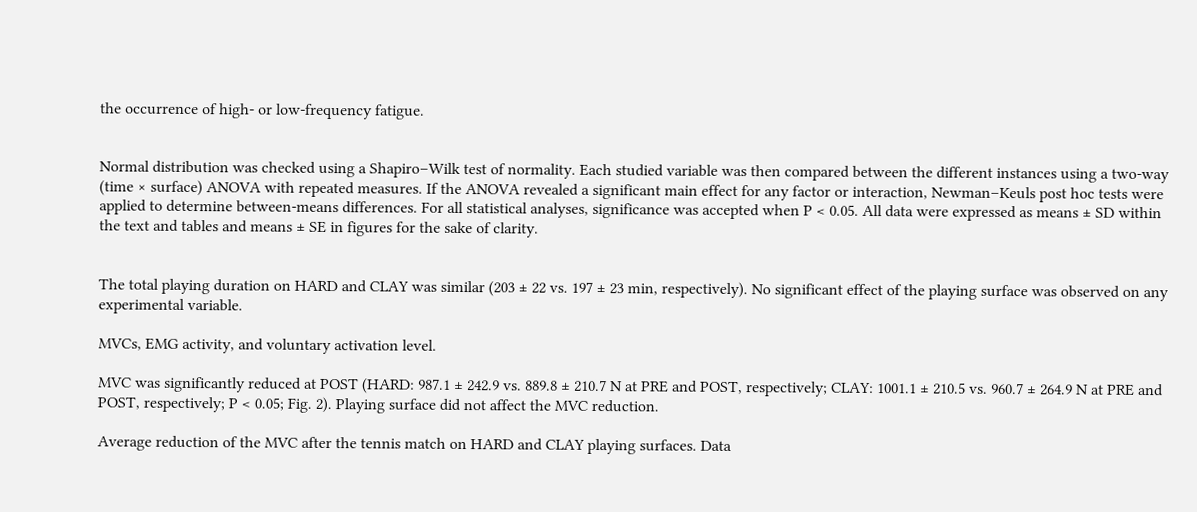the occurrence of high- or low-frequency fatigue.


Normal distribution was checked using a Shapiro–Wilk test of normality. Each studied variable was then compared between the different instances using a two-way (time × surface) ANOVA with repeated measures. If the ANOVA revealed a significant main effect for any factor or interaction, Newman–Keuls post hoc tests were applied to determine between-means differences. For all statistical analyses, significance was accepted when P < 0.05. All data were expressed as means ± SD within the text and tables and means ± SE in figures for the sake of clarity.


The total playing duration on HARD and CLAY was similar (203 ± 22 vs. 197 ± 23 min, respectively). No significant effect of the playing surface was observed on any experimental variable.

MVCs, EMG activity, and voluntary activation level.

MVC was significantly reduced at POST (HARD: 987.1 ± 242.9 vs. 889.8 ± 210.7 N at PRE and POST, respectively; CLAY: 1001.1 ± 210.5 vs. 960.7 ± 264.9 N at PRE and POST, respectively; P < 0.05; Fig. 2). Playing surface did not affect the MVC reduction.

Average reduction of the MVC after the tennis match on HARD and CLAY playing surfaces. Data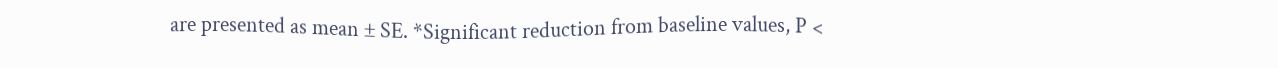are presented as mean ± SE. *Significant reduction from baseline values, P <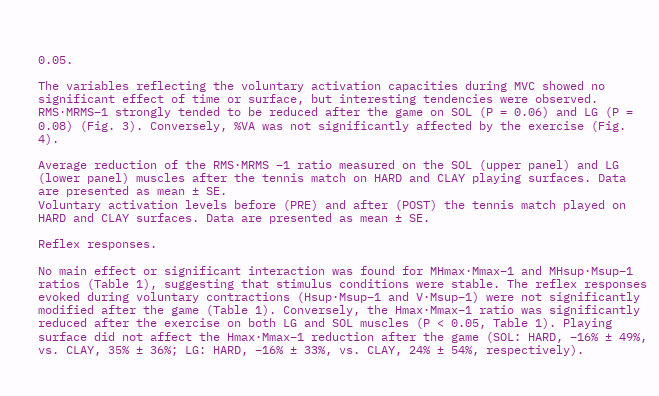0.05.

The variables reflecting the voluntary activation capacities during MVC showed no significant effect of time or surface, but interesting tendencies were observed. RMS·MRMS−1 strongly tended to be reduced after the game on SOL (P = 0.06) and LG (P = 0.08) (Fig. 3). Conversely, %VA was not significantly affected by the exercise (Fig. 4).

Average reduction of the RMS·MRMS −1 ratio measured on the SOL (upper panel) and LG (lower panel) muscles after the tennis match on HARD and CLAY playing surfaces. Data are presented as mean ± SE.
Voluntary activation levels before (PRE) and after (POST) the tennis match played on HARD and CLAY surfaces. Data are presented as mean ± SE.

Reflex responses.

No main effect or significant interaction was found for MHmax·Mmax−1 and MHsup·Msup−1 ratios (Table 1), suggesting that stimulus conditions were stable. The reflex responses evoked during voluntary contractions (Hsup·Msup−1 and V·Msup−1) were not significantly modified after the game (Table 1). Conversely, the Hmax·Mmax−1 ratio was significantly reduced after the exercise on both LG and SOL muscles (P < 0.05, Table 1). Playing surface did not affect the Hmax·Mmax−1 reduction after the game (SOL: HARD, −16% ± 49%, vs. CLAY, 35% ± 36%; LG: HARD, −16% ± 33%, vs. CLAY, 24% ± 54%, respectively).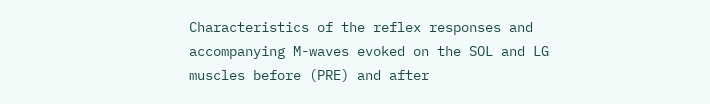Characteristics of the reflex responses and accompanying M-waves evoked on the SOL and LG muscles before (PRE) and after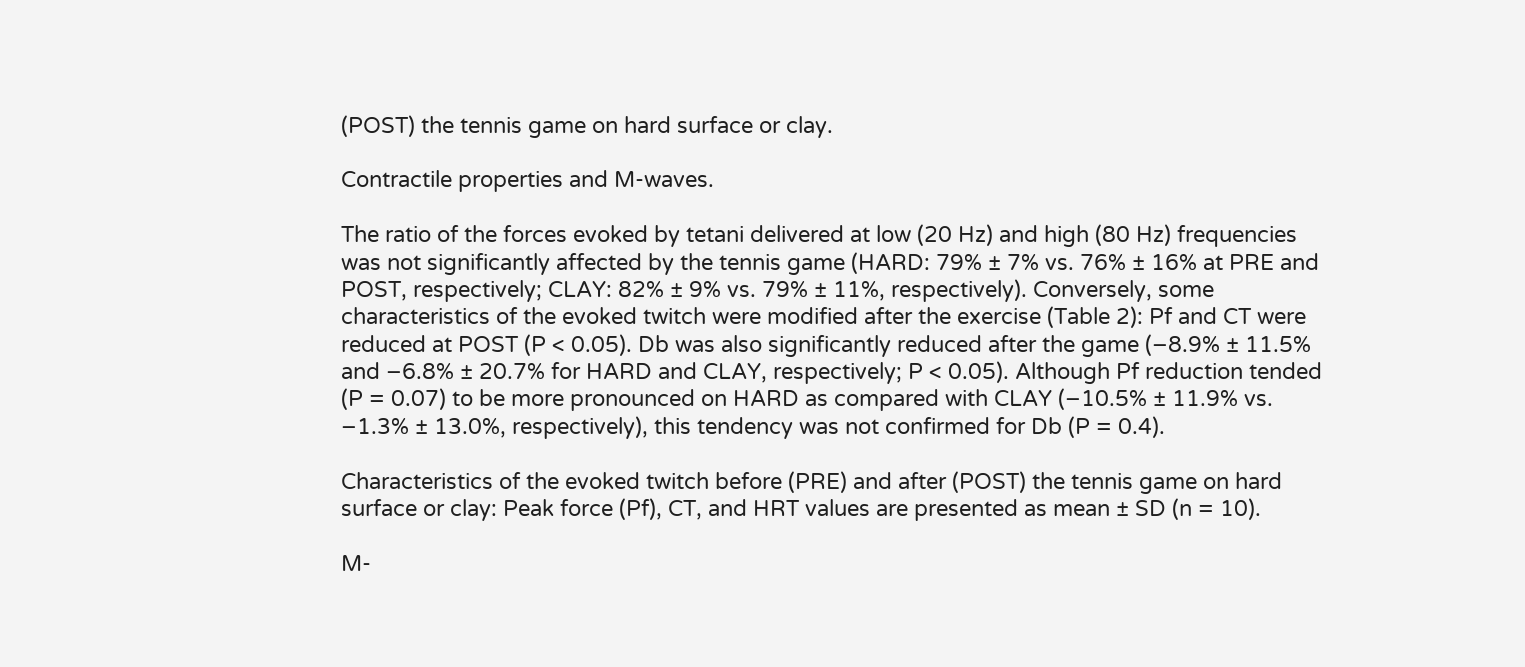(POST) the tennis game on hard surface or clay.

Contractile properties and M-waves.

The ratio of the forces evoked by tetani delivered at low (20 Hz) and high (80 Hz) frequencies was not significantly affected by the tennis game (HARD: 79% ± 7% vs. 76% ± 16% at PRE and POST, respectively; CLAY: 82% ± 9% vs. 79% ± 11%, respectively). Conversely, some characteristics of the evoked twitch were modified after the exercise (Table 2): Pf and CT were reduced at POST (P < 0.05). Db was also significantly reduced after the game (−8.9% ± 11.5% and −6.8% ± 20.7% for HARD and CLAY, respectively; P < 0.05). Although Pf reduction tended (P = 0.07) to be more pronounced on HARD as compared with CLAY (−10.5% ± 11.9% vs. −1.3% ± 13.0%, respectively), this tendency was not confirmed for Db (P = 0.4).

Characteristics of the evoked twitch before (PRE) and after (POST) the tennis game on hard surface or clay: Peak force (Pf), CT, and HRT values are presented as mean ± SD (n = 10).

M-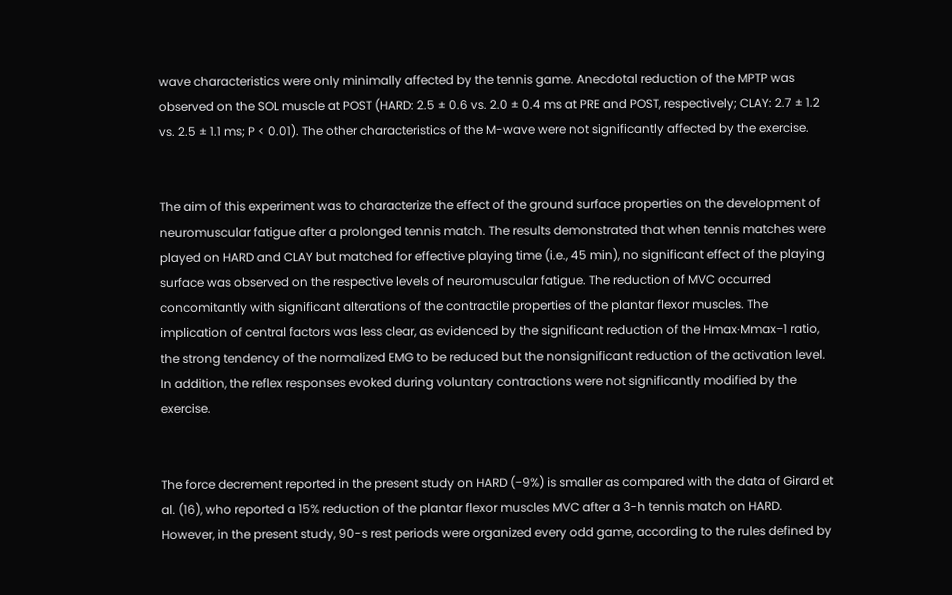wave characteristics were only minimally affected by the tennis game. Anecdotal reduction of the MPTP was observed on the SOL muscle at POST (HARD: 2.5 ± 0.6 vs. 2.0 ± 0.4 ms at PRE and POST, respectively; CLAY: 2.7 ± 1.2 vs. 2.5 ± 1.1 ms; P < 0.01). The other characteristics of the M-wave were not significantly affected by the exercise.


The aim of this experiment was to characterize the effect of the ground surface properties on the development of neuromuscular fatigue after a prolonged tennis match. The results demonstrated that when tennis matches were played on HARD and CLAY but matched for effective playing time (i.e., 45 min), no significant effect of the playing surface was observed on the respective levels of neuromuscular fatigue. The reduction of MVC occurred concomitantly with significant alterations of the contractile properties of the plantar flexor muscles. The implication of central factors was less clear, as evidenced by the significant reduction of the Hmax·Mmax−1 ratio, the strong tendency of the normalized EMG to be reduced but the nonsignificant reduction of the activation level. In addition, the reflex responses evoked during voluntary contractions were not significantly modified by the exercise.


The force decrement reported in the present study on HARD (−9%) is smaller as compared with the data of Girard et al. (16), who reported a 15% reduction of the plantar flexor muscles MVC after a 3-h tennis match on HARD. However, in the present study, 90-s rest periods were organized every odd game, according to the rules defined by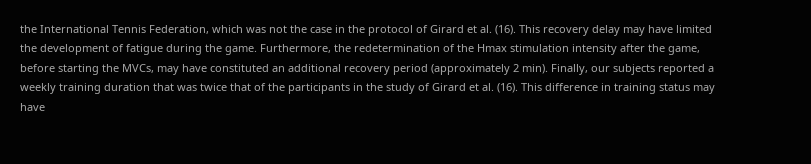the International Tennis Federation, which was not the case in the protocol of Girard et al. (16). This recovery delay may have limited the development of fatigue during the game. Furthermore, the redetermination of the Hmax stimulation intensity after the game, before starting the MVCs, may have constituted an additional recovery period (approximately 2 min). Finally, our subjects reported a weekly training duration that was twice that of the participants in the study of Girard et al. (16). This difference in training status may have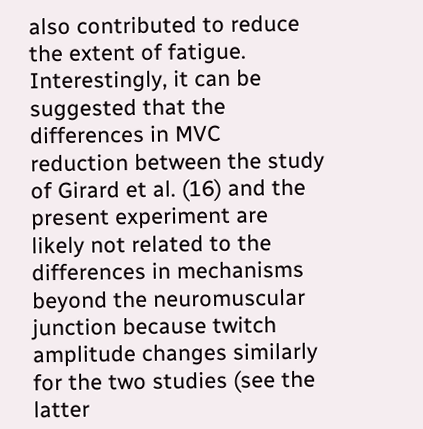also contributed to reduce the extent of fatigue. Interestingly, it can be suggested that the differences in MVC reduction between the study of Girard et al. (16) and the present experiment are likely not related to the differences in mechanisms beyond the neuromuscular junction because twitch amplitude changes similarly for the two studies (see the latter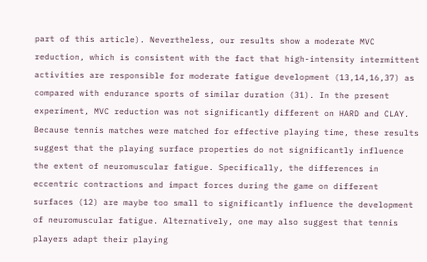part of this article). Nevertheless, our results show a moderate MVC reduction, which is consistent with the fact that high-intensity intermittent activities are responsible for moderate fatigue development (13,14,16,37) as compared with endurance sports of similar duration (31). In the present experiment, MVC reduction was not significantly different on HARD and CLAY. Because tennis matches were matched for effective playing time, these results suggest that the playing surface properties do not significantly influence the extent of neuromuscular fatigue. Specifically, the differences in eccentric contractions and impact forces during the game on different surfaces (12) are maybe too small to significantly influence the development of neuromuscular fatigue. Alternatively, one may also suggest that tennis players adapt their playing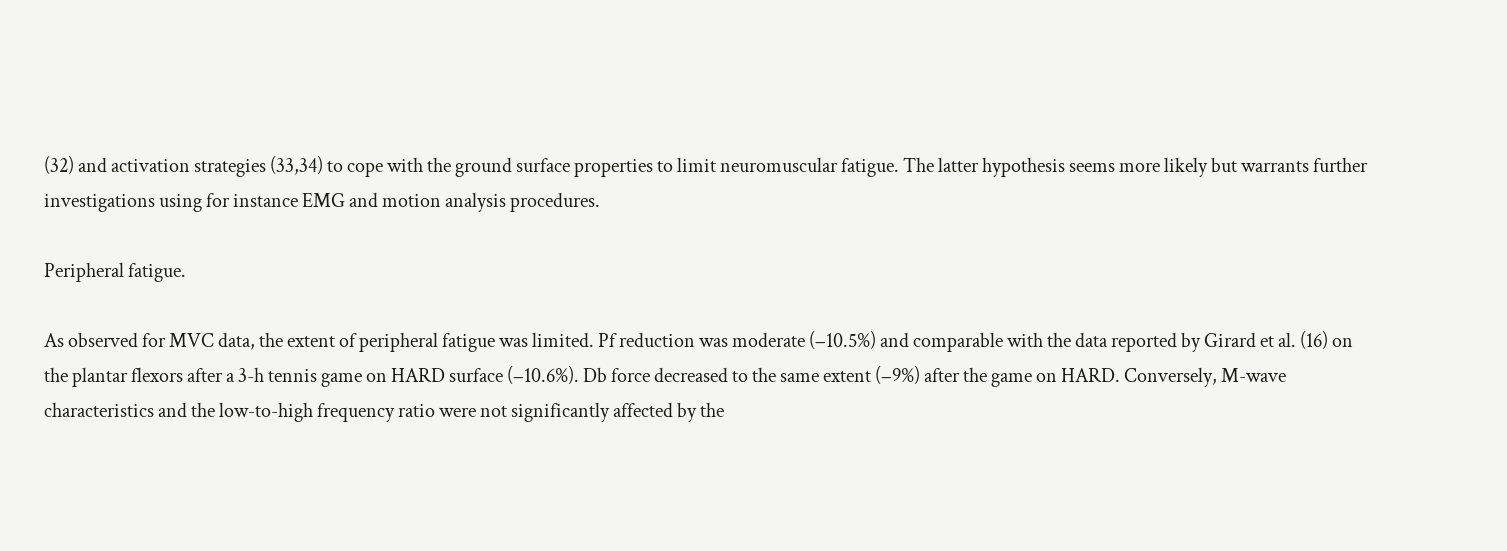(32) and activation strategies (33,34) to cope with the ground surface properties to limit neuromuscular fatigue. The latter hypothesis seems more likely but warrants further investigations using for instance EMG and motion analysis procedures.

Peripheral fatigue.

As observed for MVC data, the extent of peripheral fatigue was limited. Pf reduction was moderate (−10.5%) and comparable with the data reported by Girard et al. (16) on the plantar flexors after a 3-h tennis game on HARD surface (−10.6%). Db force decreased to the same extent (−9%) after the game on HARD. Conversely, M-wave characteristics and the low-to-high frequency ratio were not significantly affected by the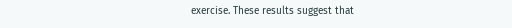exercise. These results suggest that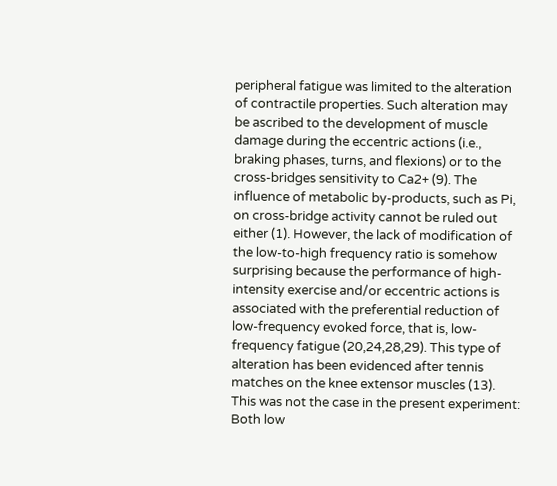peripheral fatigue was limited to the alteration of contractile properties. Such alteration may be ascribed to the development of muscle damage during the eccentric actions (i.e., braking phases, turns, and flexions) or to the cross-bridges sensitivity to Ca2+ (9). The influence of metabolic by-products, such as Pi, on cross-bridge activity cannot be ruled out either (1). However, the lack of modification of the low-to-high frequency ratio is somehow surprising because the performance of high-intensity exercise and/or eccentric actions is associated with the preferential reduction of low-frequency evoked force, that is, low-frequency fatigue (20,24,28,29). This type of alteration has been evidenced after tennis matches on the knee extensor muscles (13). This was not the case in the present experiment: Both low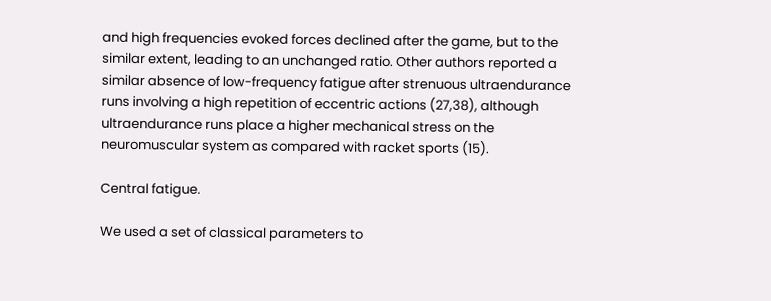and high frequencies evoked forces declined after the game, but to the similar extent, leading to an unchanged ratio. Other authors reported a similar absence of low-frequency fatigue after strenuous ultraendurance runs involving a high repetition of eccentric actions (27,38), although ultraendurance runs place a higher mechanical stress on the neuromuscular system as compared with racket sports (15).

Central fatigue.

We used a set of classical parameters to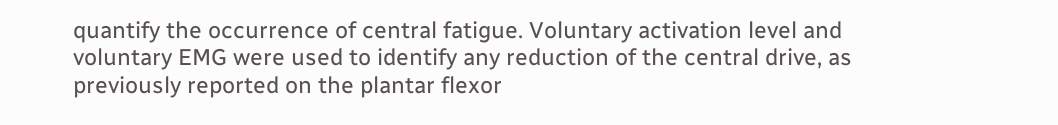quantify the occurrence of central fatigue. Voluntary activation level and voluntary EMG were used to identify any reduction of the central drive, as previously reported on the plantar flexor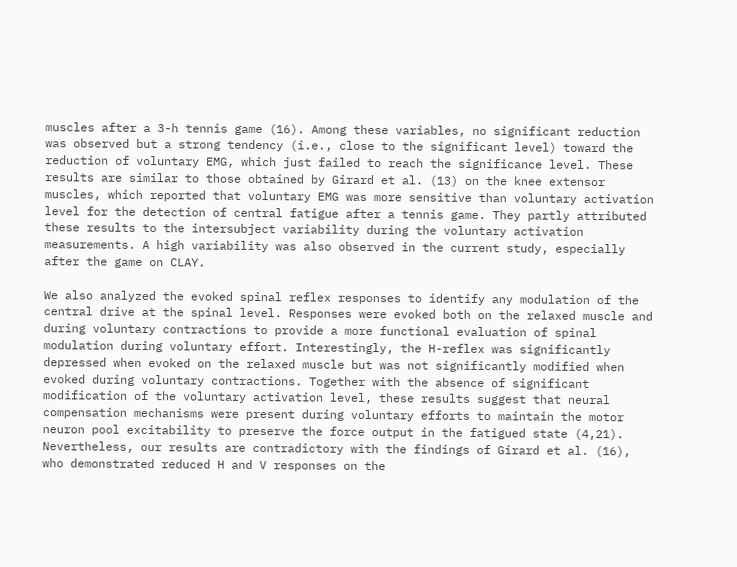muscles after a 3-h tennis game (16). Among these variables, no significant reduction was observed but a strong tendency (i.e., close to the significant level) toward the reduction of voluntary EMG, which just failed to reach the significance level. These results are similar to those obtained by Girard et al. (13) on the knee extensor muscles, which reported that voluntary EMG was more sensitive than voluntary activation level for the detection of central fatigue after a tennis game. They partly attributed these results to the intersubject variability during the voluntary activation measurements. A high variability was also observed in the current study, especially after the game on CLAY.

We also analyzed the evoked spinal reflex responses to identify any modulation of the central drive at the spinal level. Responses were evoked both on the relaxed muscle and during voluntary contractions to provide a more functional evaluation of spinal modulation during voluntary effort. Interestingly, the H-reflex was significantly depressed when evoked on the relaxed muscle but was not significantly modified when evoked during voluntary contractions. Together with the absence of significant modification of the voluntary activation level, these results suggest that neural compensation mechanisms were present during voluntary efforts to maintain the motor neuron pool excitability to preserve the force output in the fatigued state (4,21). Nevertheless, our results are contradictory with the findings of Girard et al. (16), who demonstrated reduced H and V responses on the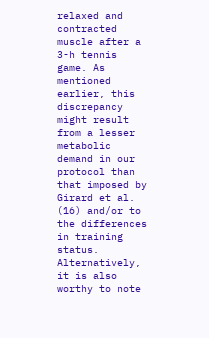relaxed and contracted muscle after a 3-h tennis game. As mentioned earlier, this discrepancy might result from a lesser metabolic demand in our protocol than that imposed by Girard et al. (16) and/or to the differences in training status. Alternatively, it is also worthy to note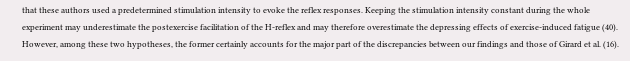that these authors used a predetermined stimulation intensity to evoke the reflex responses. Keeping the stimulation intensity constant during the whole experiment may underestimate the postexercise facilitation of the H-reflex and may therefore overestimate the depressing effects of exercise-induced fatigue (40). However, among these two hypotheses, the former certainly accounts for the major part of the discrepancies between our findings and those of Girard et al. (16).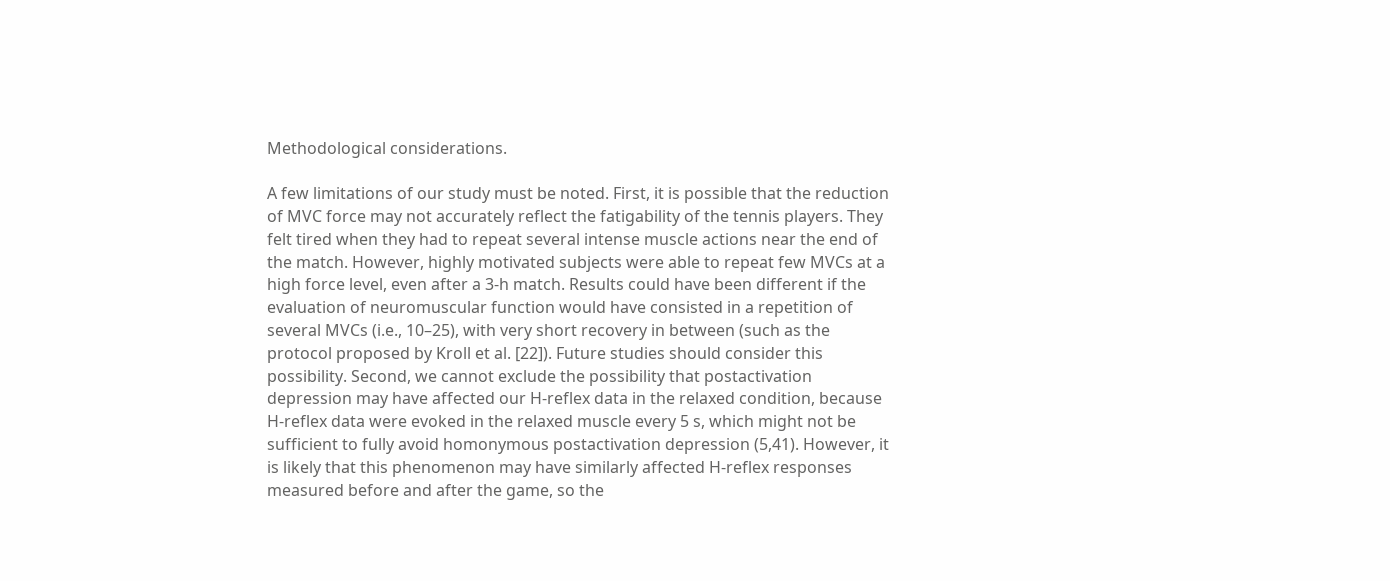Methodological considerations.

A few limitations of our study must be noted. First, it is possible that the reduction of MVC force may not accurately reflect the fatigability of the tennis players. They felt tired when they had to repeat several intense muscle actions near the end of the match. However, highly motivated subjects were able to repeat few MVCs at a high force level, even after a 3-h match. Results could have been different if the evaluation of neuromuscular function would have consisted in a repetition of several MVCs (i.e., 10–25), with very short recovery in between (such as the protocol proposed by Kroll et al. [22]). Future studies should consider this possibility. Second, we cannot exclude the possibility that postactivation depression may have affected our H-reflex data in the relaxed condition, because H-reflex data were evoked in the relaxed muscle every 5 s, which might not be sufficient to fully avoid homonymous postactivation depression (5,41). However, it is likely that this phenomenon may have similarly affected H-reflex responses measured before and after the game, so the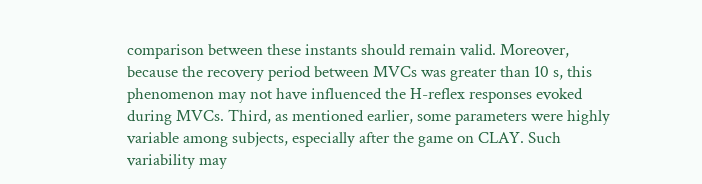comparison between these instants should remain valid. Moreover, because the recovery period between MVCs was greater than 10 s, this phenomenon may not have influenced the H-reflex responses evoked during MVCs. Third, as mentioned earlier, some parameters were highly variable among subjects, especially after the game on CLAY. Such variability may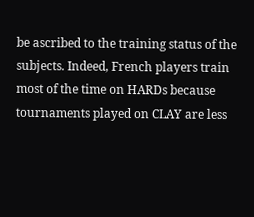be ascribed to the training status of the subjects. Indeed, French players train most of the time on HARDs because tournaments played on CLAY are less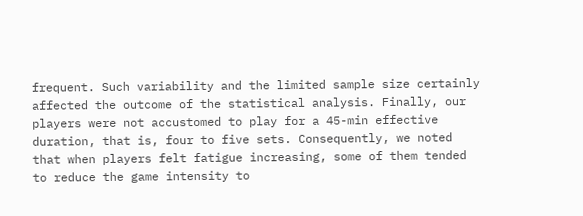frequent. Such variability and the limited sample size certainly affected the outcome of the statistical analysis. Finally, our players were not accustomed to play for a 45-min effective duration, that is, four to five sets. Consequently, we noted that when players felt fatigue increasing, some of them tended to reduce the game intensity to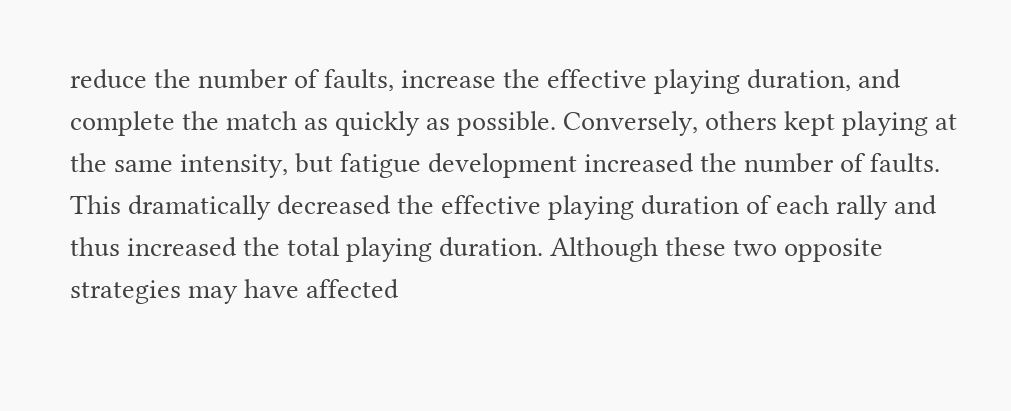reduce the number of faults, increase the effective playing duration, and complete the match as quickly as possible. Conversely, others kept playing at the same intensity, but fatigue development increased the number of faults. This dramatically decreased the effective playing duration of each rally and thus increased the total playing duration. Although these two opposite strategies may have affected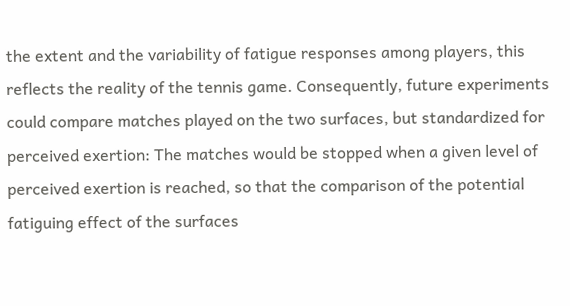the extent and the variability of fatigue responses among players, this reflects the reality of the tennis game. Consequently, future experiments could compare matches played on the two surfaces, but standardized for perceived exertion: The matches would be stopped when a given level of perceived exertion is reached, so that the comparison of the potential fatiguing effect of the surfaces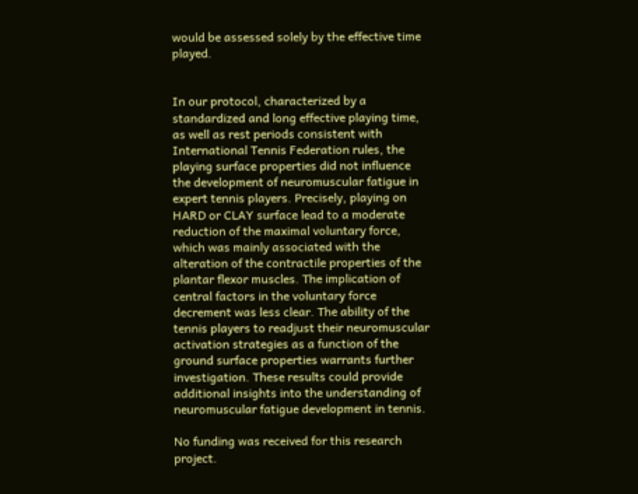would be assessed solely by the effective time played.


In our protocol, characterized by a standardized and long effective playing time, as well as rest periods consistent with International Tennis Federation rules, the playing surface properties did not influence the development of neuromuscular fatigue in expert tennis players. Precisely, playing on HARD or CLAY surface lead to a moderate reduction of the maximal voluntary force, which was mainly associated with the alteration of the contractile properties of the plantar flexor muscles. The implication of central factors in the voluntary force decrement was less clear. The ability of the tennis players to readjust their neuromuscular activation strategies as a function of the ground surface properties warrants further investigation. These results could provide additional insights into the understanding of neuromuscular fatigue development in tennis.

No funding was received for this research project.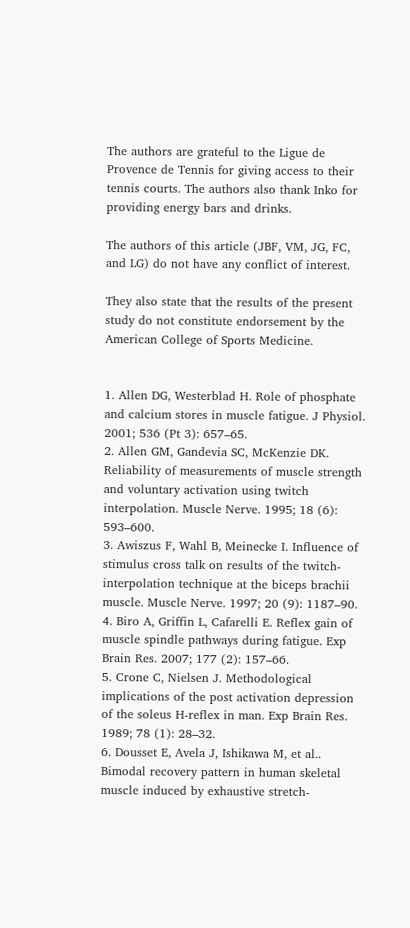The authors are grateful to the Ligue de Provence de Tennis for giving access to their tennis courts. The authors also thank Inko for providing energy bars and drinks.

The authors of this article (JBF, VM, JG, FC, and LG) do not have any conflict of interest.

They also state that the results of the present study do not constitute endorsement by the American College of Sports Medicine.


1. Allen DG, Westerblad H. Role of phosphate and calcium stores in muscle fatigue. J Physiol. 2001; 536 (Pt 3): 657–65.
2. Allen GM, Gandevia SC, McKenzie DK. Reliability of measurements of muscle strength and voluntary activation using twitch interpolation. Muscle Nerve. 1995; 18 (6): 593–600.
3. Awiszus F, Wahl B, Meinecke I. Influence of stimulus cross talk on results of the twitch-interpolation technique at the biceps brachii muscle. Muscle Nerve. 1997; 20 (9): 1187–90.
4. Biro A, Griffin L, Cafarelli E. Reflex gain of muscle spindle pathways during fatigue. Exp Brain Res. 2007; 177 (2): 157–66.
5. Crone C, Nielsen J. Methodological implications of the post activation depression of the soleus H-reflex in man. Exp Brain Res. 1989; 78 (1): 28–32.
6. Dousset E, Avela J, Ishikawa M, et al.. Bimodal recovery pattern in human skeletal muscle induced by exhaustive stretch-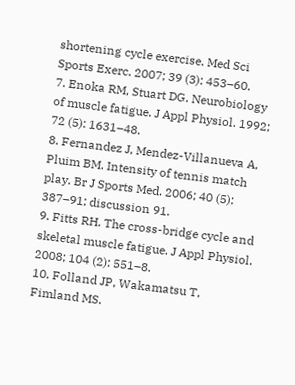shortening cycle exercise. Med Sci Sports Exerc. 2007; 39 (3): 453–60.
7. Enoka RM, Stuart DG. Neurobiology of muscle fatigue. J Appl Physiol. 1992; 72 (5): 1631–48.
8. Fernandez J, Mendez-Villanueva A, Pluim BM. Intensity of tennis match play. Br J Sports Med. 2006; 40 (5): 387–91; discussion 91.
9. Fitts RH. The cross-bridge cycle and skeletal muscle fatigue. J Appl Physiol. 2008; 104 (2): 551–8.
10. Folland JP, Wakamatsu T, Fimland MS.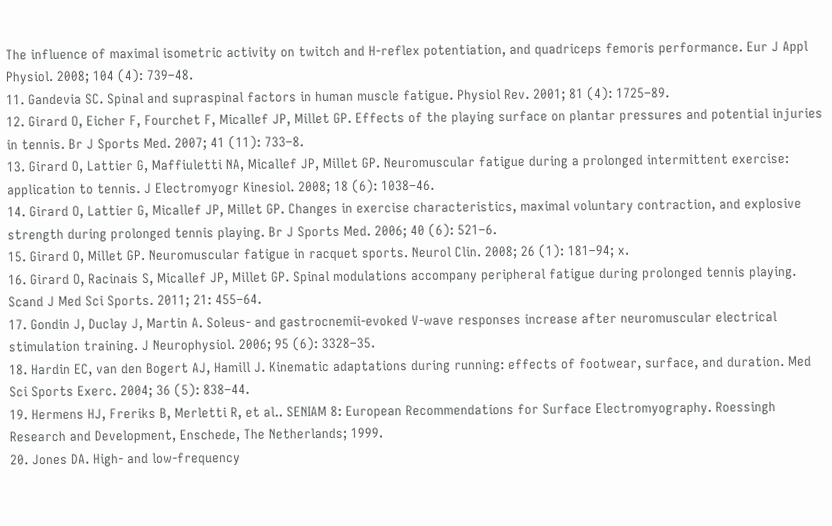The influence of maximal isometric activity on twitch and H-reflex potentiation, and quadriceps femoris performance. Eur J Appl Physiol. 2008; 104 (4): 739–48.
11. Gandevia SC. Spinal and supraspinal factors in human muscle fatigue. Physiol Rev. 2001; 81 (4): 1725–89.
12. Girard O, Eicher F, Fourchet F, Micallef JP, Millet GP. Effects of the playing surface on plantar pressures and potential injuries in tennis. Br J Sports Med. 2007; 41 (11): 733–8.
13. Girard O, Lattier G, Maffiuletti NA, Micallef JP, Millet GP. Neuromuscular fatigue during a prolonged intermittent exercise: application to tennis. J Electromyogr Kinesiol. 2008; 18 (6): 1038–46.
14. Girard O, Lattier G, Micallef JP, Millet GP. Changes in exercise characteristics, maximal voluntary contraction, and explosive strength during prolonged tennis playing. Br J Sports Med. 2006; 40 (6): 521–6.
15. Girard O, Millet GP. Neuromuscular fatigue in racquet sports. Neurol Clin. 2008; 26 (1): 181–94; x.
16. Girard O, Racinais S, Micallef JP, Millet GP. Spinal modulations accompany peripheral fatigue during prolonged tennis playing. Scand J Med Sci Sports. 2011; 21: 455–64.
17. Gondin J, Duclay J, Martin A. Soleus- and gastrocnemii-evoked V-wave responses increase after neuromuscular electrical stimulation training. J Neurophysiol. 2006; 95 (6): 3328–35.
18. Hardin EC, van den Bogert AJ, Hamill J. Kinematic adaptations during running: effects of footwear, surface, and duration. Med Sci Sports Exerc. 2004; 36 (5): 838–44.
19. Hermens HJ, Freriks B, Merletti R, et al.. SENIAM 8: European Recommendations for Surface Electromyography. Roessingh Research and Development, Enschede, The Netherlands; 1999.
20. Jones DA. High- and low-frequency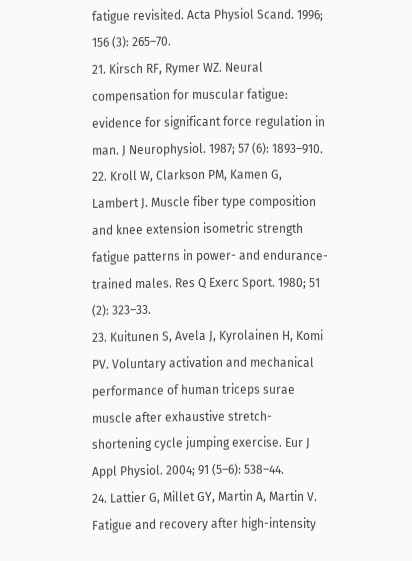fatigue revisited. Acta Physiol Scand. 1996; 156 (3): 265–70.
21. Kirsch RF, Rymer WZ. Neural compensation for muscular fatigue: evidence for significant force regulation in man. J Neurophysiol. 1987; 57 (6): 1893–910.
22. Kroll W, Clarkson PM, Kamen G, Lambert J. Muscle fiber type composition and knee extension isometric strength fatigue patterns in power- and endurance-trained males. Res Q Exerc Sport. 1980; 51 (2): 323–33.
23. Kuitunen S, Avela J, Kyrolainen H, Komi PV. Voluntary activation and mechanical performance of human triceps surae muscle after exhaustive stretch-shortening cycle jumping exercise. Eur J Appl Physiol. 2004; 91 (5–6): 538–44.
24. Lattier G, Millet GY, Martin A, Martin V. Fatigue and recovery after high-intensity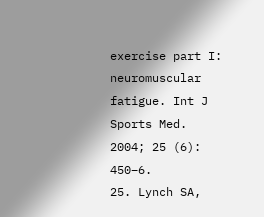exercise part I: neuromuscular fatigue. Int J Sports Med. 2004; 25 (6): 450–6.
25. Lynch SA,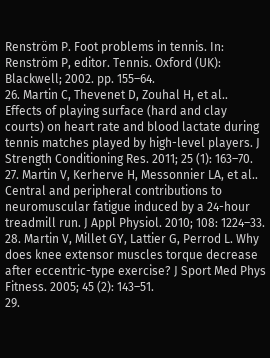Renström P. Foot problems in tennis. In: Renström P, editor. Tennis. Oxford (UK): Blackwell; 2002. pp. 155–64.
26. Martin C, Thevenet D, Zouhal H, et al.. Effects of playing surface (hard and clay courts) on heart rate and blood lactate during tennis matches played by high-level players. J Strength Conditioning Res. 2011; 25 (1): 163–70.
27. Martin V, Kerherve H, Messonnier LA, et al.. Central and peripheral contributions to neuromuscular fatigue induced by a 24-hour treadmill run. J Appl Physiol. 2010; 108: 1224–33.
28. Martin V, Millet GY, Lattier G, Perrod L. Why does knee extensor muscles torque decrease after eccentric-type exercise? J Sport Med Phys Fitness. 2005; 45 (2): 143–51.
29.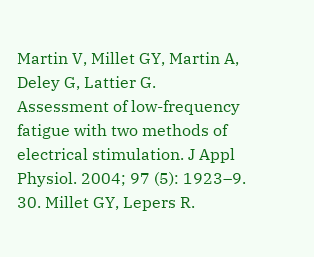Martin V, Millet GY, Martin A, Deley G, Lattier G. Assessment of low-frequency fatigue with two methods of electrical stimulation. J Appl Physiol. 2004; 97 (5): 1923–9.
30. Millet GY, Lepers R.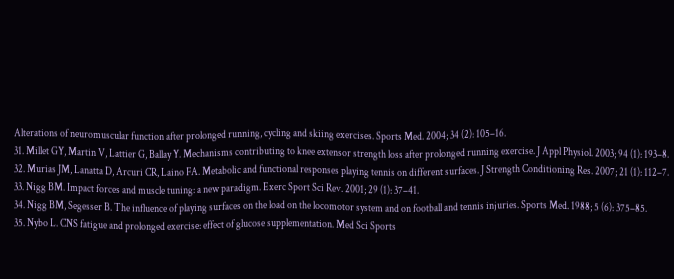Alterations of neuromuscular function after prolonged running, cycling and skiing exercises. Sports Med. 2004; 34 (2): 105–16.
31. Millet GY, Martin V, Lattier G, Ballay Y. Mechanisms contributing to knee extensor strength loss after prolonged running exercise. J Appl Physiol. 2003; 94 (1): 193–8.
32. Murias JM, Lanatta D, Arcuri CR, Laino FA. Metabolic and functional responses playing tennis on different surfaces. J Strength Conditioning Res. 2007; 21 (1): 112–7.
33. Nigg BM. Impact forces and muscle tuning: a new paradigm. Exerc Sport Sci Rev. 2001; 29 (1): 37–41.
34. Nigg BM, Segesser B. The influence of playing surfaces on the load on the locomotor system and on football and tennis injuries. Sports Med. 1988; 5 (6): 375–85.
35. Nybo L. CNS fatigue and prolonged exercise: effect of glucose supplementation. Med Sci Sports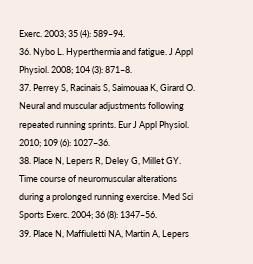Exerc. 2003; 35 (4): 589–94.
36. Nybo L. Hyperthermia and fatigue. J Appl Physiol. 2008; 104 (3): 871–8.
37. Perrey S, Racinais S, Saimouaa K, Girard O. Neural and muscular adjustments following repeated running sprints. Eur J Appl Physiol. 2010; 109 (6): 1027–36.
38. Place N, Lepers R, Deley G, Millet GY. Time course of neuromuscular alterations during a prolonged running exercise. Med Sci Sports Exerc. 2004; 36 (8): 1347–56.
39. Place N, Maffiuletti NA, Martin A, Lepers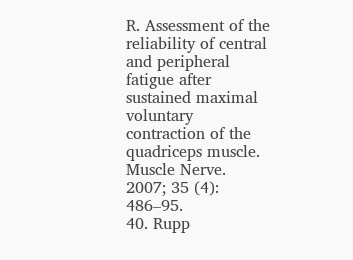R. Assessment of the reliability of central and peripheral fatigue after sustained maximal voluntary contraction of the quadriceps muscle. Muscle Nerve. 2007; 35 (4): 486–95.
40. Rupp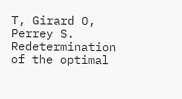T, Girard O, Perrey S. Redetermination of the optimal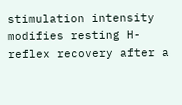stimulation intensity modifies resting H-reflex recovery after a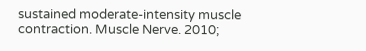sustained moderate-intensity muscle contraction. Muscle Nerve. 2010;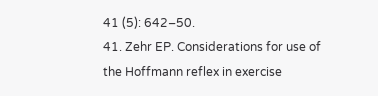41 (5): 642–50.
41. Zehr EP. Considerations for use of the Hoffmann reflex in exercise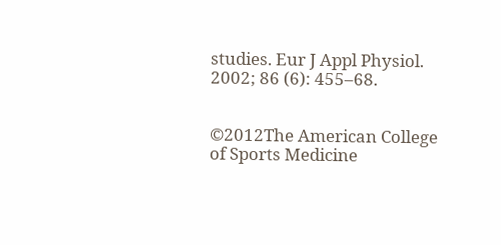studies. Eur J Appl Physiol. 2002; 86 (6): 455–68.


©2012The American College of Sports Medicine